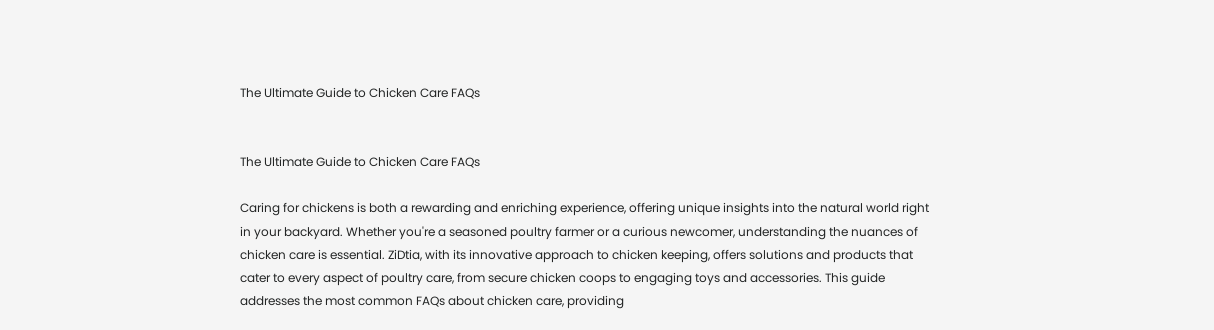The Ultimate Guide to Chicken Care FAQs


The Ultimate Guide to Chicken Care FAQs

Caring for chickens is both a rewarding and enriching experience, offering unique insights into the natural world right in your backyard. Whether you're a seasoned poultry farmer or a curious newcomer, understanding the nuances of chicken care is essential. ZiDtia, with its innovative approach to chicken keeping, offers solutions and products that cater to every aspect of poultry care, from secure chicken coops to engaging toys and accessories. This guide addresses the most common FAQs about chicken care, providing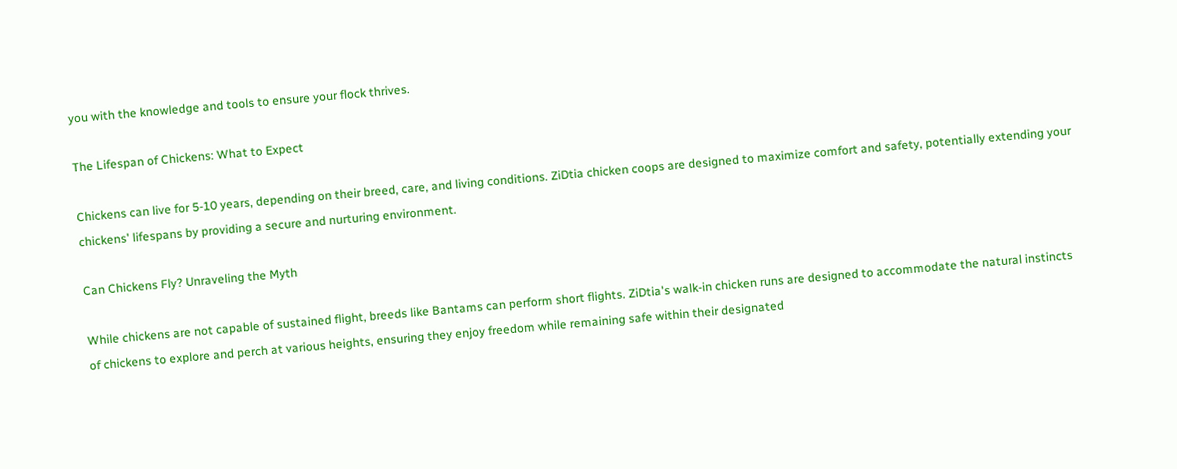you with the knowledge and tools to ensure your flock thrives.

The Lifespan of Chickens: What to Expect

Chickens can live for 5-10 years, depending on their breed, care, and living conditions. ZiDtia chicken coops are designed to maximize comfort and safety, potentially extending your chickens' lifespans by providing a secure and nurturing environment.

Can Chickens Fly? Unraveling the Myth

While chickens are not capable of sustained flight, breeds like Bantams can perform short flights. ZiDtia's walk-in chicken runs are designed to accommodate the natural instincts of chickens to explore and perch at various heights, ensuring they enjoy freedom while remaining safe within their designated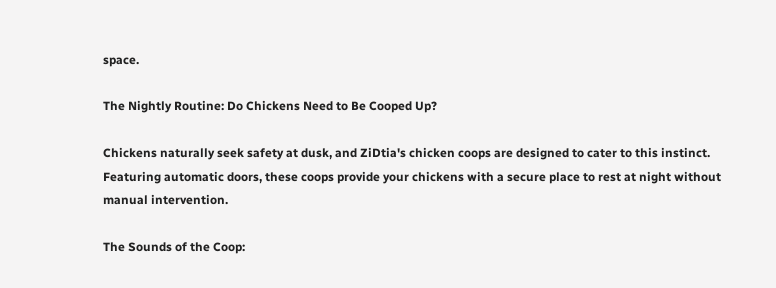space.

The Nightly Routine: Do Chickens Need to Be Cooped Up?

Chickens naturally seek safety at dusk, and ZiDtia's chicken coops are designed to cater to this instinct. Featuring automatic doors, these coops provide your chickens with a secure place to rest at night without manual intervention.

The Sounds of the Coop: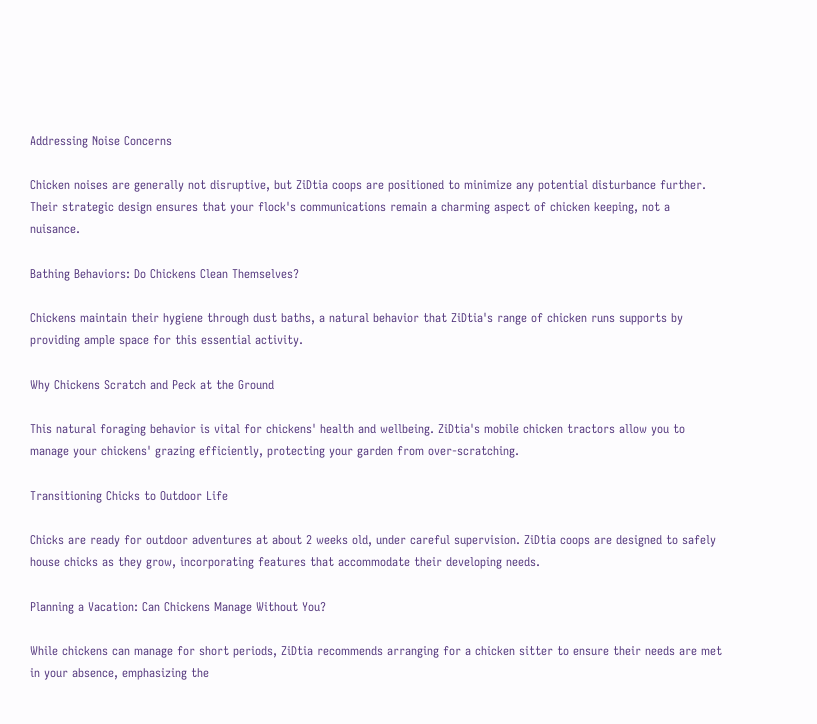Addressing Noise Concerns

Chicken noises are generally not disruptive, but ZiDtia coops are positioned to minimize any potential disturbance further. Their strategic design ensures that your flock's communications remain a charming aspect of chicken keeping, not a nuisance.

Bathing Behaviors: Do Chickens Clean Themselves?

Chickens maintain their hygiene through dust baths, a natural behavior that ZiDtia's range of chicken runs supports by providing ample space for this essential activity.

Why Chickens Scratch and Peck at the Ground

This natural foraging behavior is vital for chickens' health and wellbeing. ZiDtia's mobile chicken tractors allow you to manage your chickens' grazing efficiently, protecting your garden from over-scratching.

Transitioning Chicks to Outdoor Life

Chicks are ready for outdoor adventures at about 2 weeks old, under careful supervision. ZiDtia coops are designed to safely house chicks as they grow, incorporating features that accommodate their developing needs.

Planning a Vacation: Can Chickens Manage Without You?

While chickens can manage for short periods, ZiDtia recommends arranging for a chicken sitter to ensure their needs are met in your absence, emphasizing the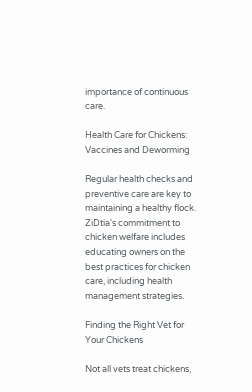importance of continuous care.

Health Care for Chickens: Vaccines and Deworming

Regular health checks and preventive care are key to maintaining a healthy flock. ZiDtia's commitment to chicken welfare includes educating owners on the best practices for chicken care, including health management strategies.

Finding the Right Vet for Your Chickens

Not all vets treat chickens,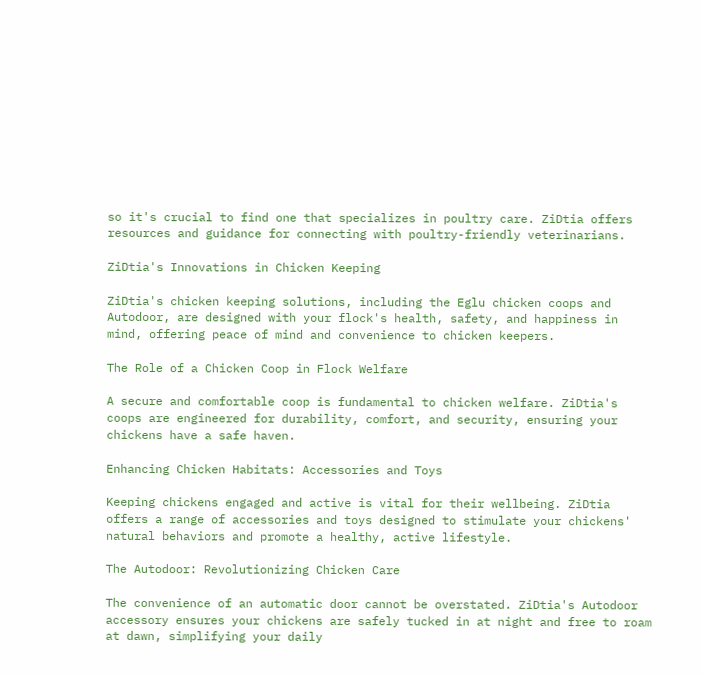so it's crucial to find one that specializes in poultry care. ZiDtia offers resources and guidance for connecting with poultry-friendly veterinarians.

ZiDtia's Innovations in Chicken Keeping

ZiDtia's chicken keeping solutions, including the Eglu chicken coops and Autodoor, are designed with your flock's health, safety, and happiness in mind, offering peace of mind and convenience to chicken keepers.

The Role of a Chicken Coop in Flock Welfare

A secure and comfortable coop is fundamental to chicken welfare. ZiDtia's coops are engineered for durability, comfort, and security, ensuring your chickens have a safe haven.

Enhancing Chicken Habitats: Accessories and Toys

Keeping chickens engaged and active is vital for their wellbeing. ZiDtia offers a range of accessories and toys designed to stimulate your chickens' natural behaviors and promote a healthy, active lifestyle.

The Autodoor: Revolutionizing Chicken Care

The convenience of an automatic door cannot be overstated. ZiDtia's Autodoor accessory ensures your chickens are safely tucked in at night and free to roam at dawn, simplifying your daily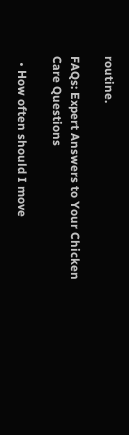routine.

FAQs: Expert Answers to Your Chicken Care Questions

  • How often should I move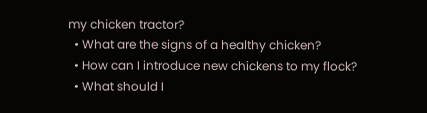my chicken tractor?
  • What are the signs of a healthy chicken?
  • How can I introduce new chickens to my flock?
  • What should I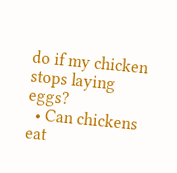do if my chicken stops laying eggs?
  • Can chickens eat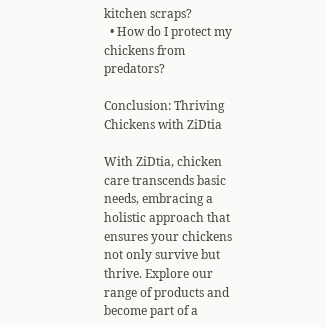kitchen scraps?
  • How do I protect my chickens from predators?

Conclusion: Thriving Chickens with ZiDtia

With ZiDtia, chicken care transcends basic needs, embracing a holistic approach that ensures your chickens not only survive but thrive. Explore our range of products and become part of a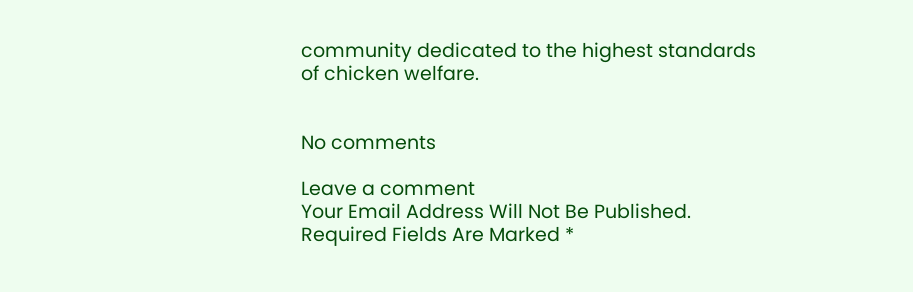community dedicated to the highest standards of chicken welfare.


No comments

Leave a comment
Your Email Address Will Not Be Published. Required Fields Are Marked *